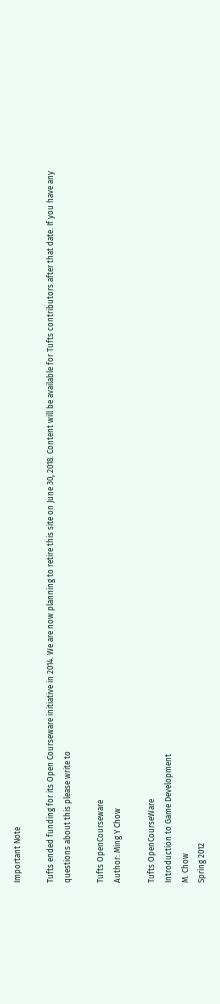Important Note

Tufts ended funding for its Open Courseware initiative in 2014. We are now planning to retire this site on June 30, 2018. Content will be available for Tufts contributors after that date. If you have any questions about this please write to

Tufts OpenCourseware
Author: Ming Y Chow

Tufts OpenCourseWare
Introduction to Game Development
M. Chow
Spring 2012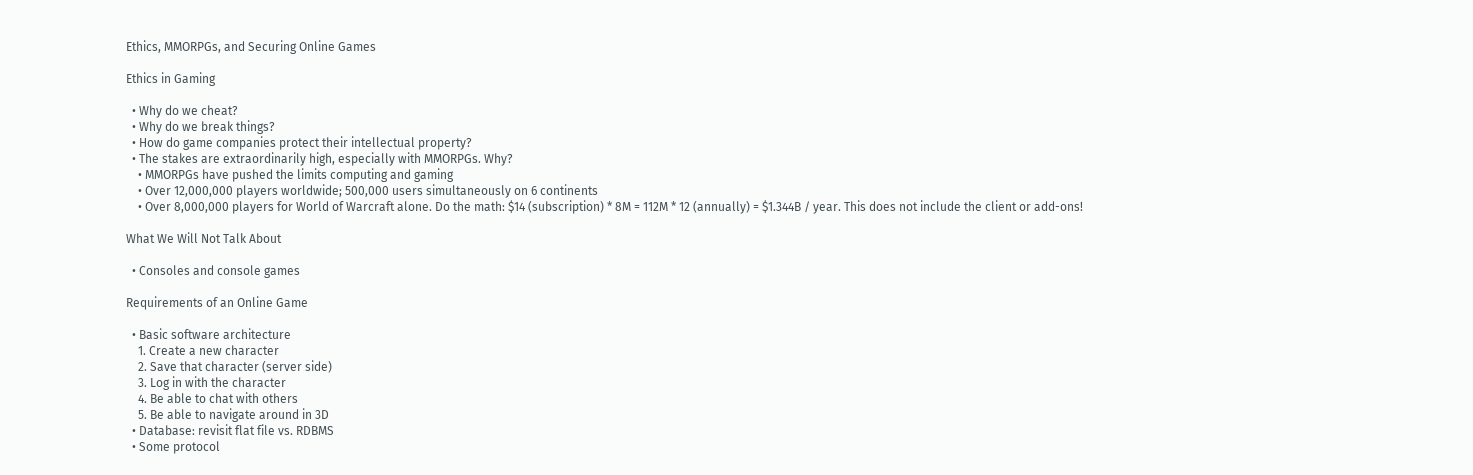Ethics, MMORPGs, and Securing Online Games

Ethics in Gaming

  • Why do we cheat?
  • Why do we break things?
  • How do game companies protect their intellectual property?
  • The stakes are extraordinarily high, especially with MMORPGs. Why?
    • MMORPGs have pushed the limits computing and gaming
    • Over 12,000,000 players worldwide; 500,000 users simultaneously on 6 continents
    • Over 8,000,000 players for World of Warcraft alone. Do the math: $14 (subscription) * 8M = 112M * 12 (annually) = $1.344B / year. This does not include the client or add-ons!

What We Will Not Talk About

  • Consoles and console games

Requirements of an Online Game

  • Basic software architecture
    1. Create a new character
    2. Save that character (server side)
    3. Log in with the character
    4. Be able to chat with others
    5. Be able to navigate around in 3D
  • Database: revisit flat file vs. RDBMS
  • Some protocol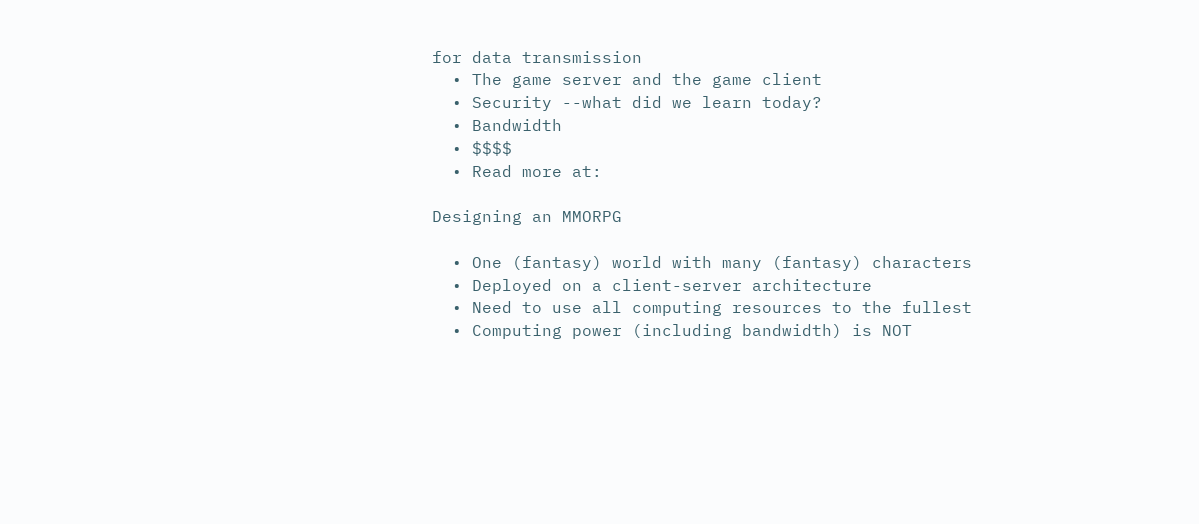for data transmission
  • The game server and the game client
  • Security --what did we learn today?
  • Bandwidth
  • $$$$
  • Read more at:

Designing an MMORPG

  • One (fantasy) world with many (fantasy) characters
  • Deployed on a client-server architecture
  • Need to use all computing resources to the fullest
  • Computing power (including bandwidth) is NOT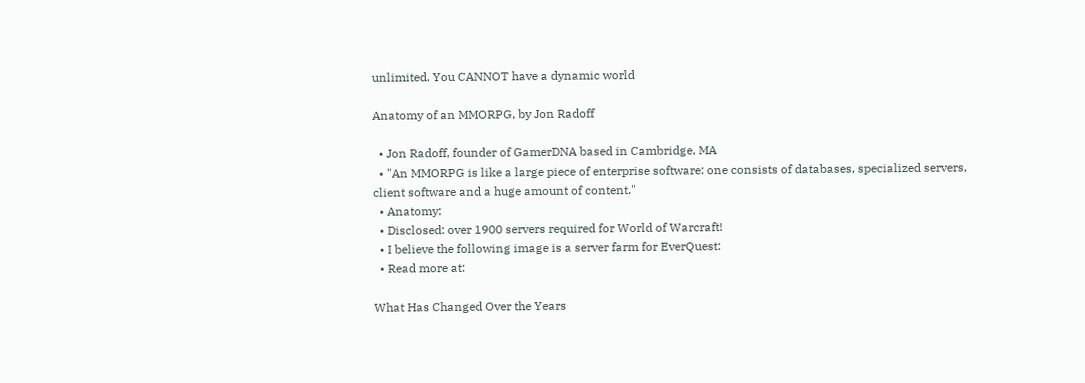unlimited. You CANNOT have a dynamic world

Anatomy of an MMORPG, by Jon Radoff

  • Jon Radoff, founder of GamerDNA based in Cambridge, MA
  • "An MMORPG is like a large piece of enterprise software: one consists of databases, specialized servers, client software and a huge amount of content."
  • Anatomy:
  • Disclosed: over 1900 servers required for World of Warcraft!
  • I believe the following image is a server farm for EverQuest:
  • Read more at:

What Has Changed Over the Years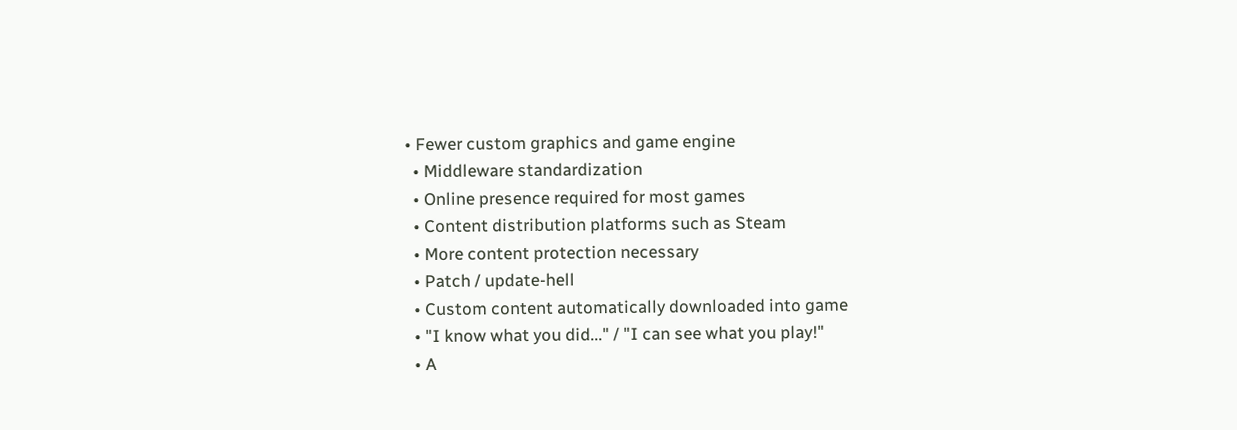• Fewer custom graphics and game engine
  • Middleware standardization
  • Online presence required for most games
  • Content distribution platforms such as Steam
  • More content protection necessary
  • Patch / update-hell
  • Custom content automatically downloaded into game
  • "I know what you did..." / "I can see what you play!"
  • A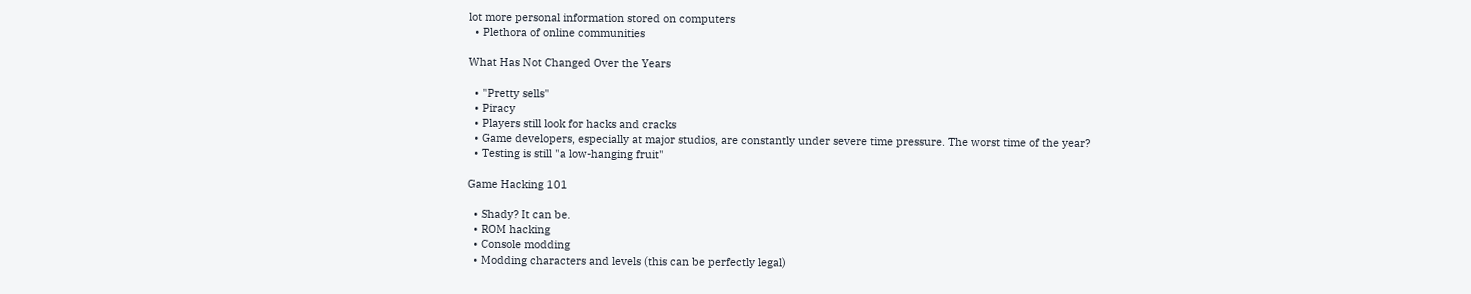lot more personal information stored on computers
  • Plethora of online communities

What Has Not Changed Over the Years

  • "Pretty sells"
  • Piracy
  • Players still look for hacks and cracks
  • Game developers, especially at major studios, are constantly under severe time pressure. The worst time of the year?
  • Testing is still "a low-hanging fruit"

Game Hacking 101

  • Shady? It can be.
  • ROM hacking
  • Console modding
  • Modding characters and levels (this can be perfectly legal)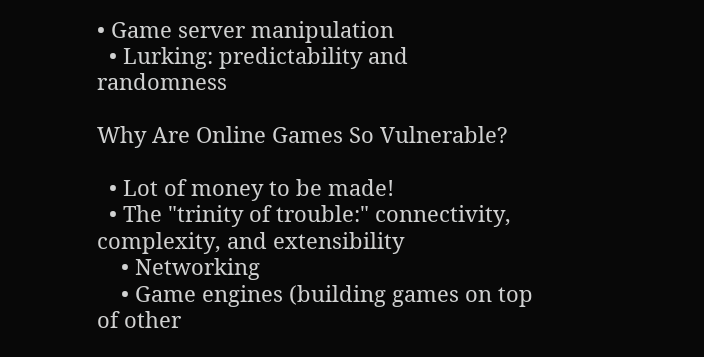• Game server manipulation
  • Lurking: predictability and randomness

Why Are Online Games So Vulnerable?

  • Lot of money to be made!
  • The "trinity of trouble:" connectivity, complexity, and extensibility
    • Networking
    • Game engines (building games on top of other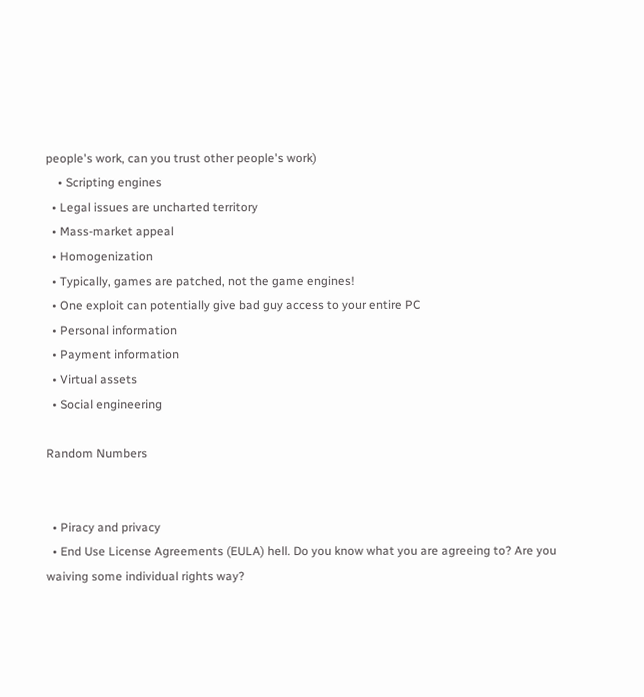people's work, can you trust other people's work)
    • Scripting engines
  • Legal issues are uncharted territory
  • Mass-market appeal
  • Homogenization
  • Typically, games are patched, not the game engines!
  • One exploit can potentially give bad guy access to your entire PC
  • Personal information
  • Payment information
  • Virtual assets
  • Social engineering

Random Numbers


  • Piracy and privacy
  • End Use License Agreements (EULA) hell. Do you know what you are agreeing to? Are you waiving some individual rights way?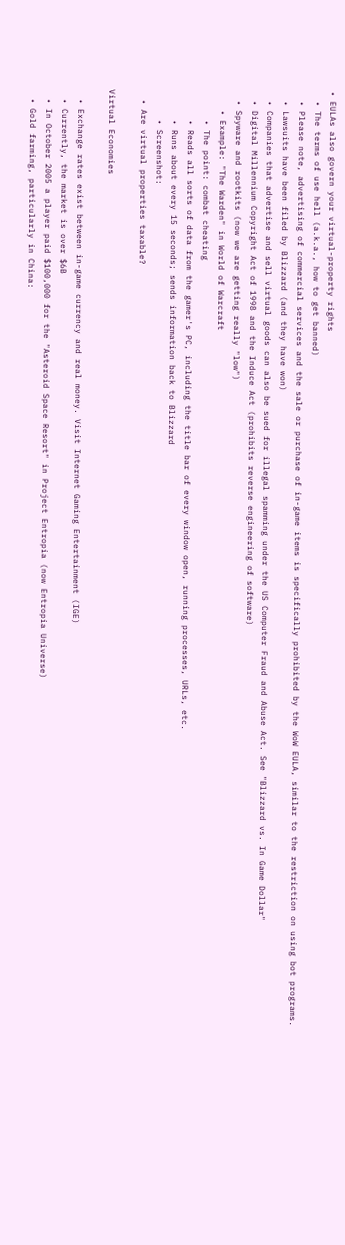• EULAs also govern your virtual-property rights
  • The terms of use hell (a.k.a., how to get banned)
  • Please note, advertising of commercial services and the sale or purchase of in-game items is specifically prohibited by the WoW EULA, similar to the restriction on using bot programs.
  • Lawsuits have been filed by Blizzard (and they have won)
  • Companies that advertise and sell virtual goods can also be sued for illegal spamming under the US Computer Fraud and Abuse Act. See "Blizzard vs. In Game Dollar"
  • Digital Millennium Copyright Act of 1998 and the Induce Act (prohibits reverse engineering of software)
  • Spyware and rootkits (now we are getting really "low")
    • Example: "The Warden" in World of Warcraft
      • The point: combat cheating
      • Reads all sorts of data from the gamer's PC, including the title bar of every window open, running processes, URLs, etc.
      • Runs about every 15 seconds; sends information back to Blizzard
      • Screenshot:
  • Are virtual properties taxable?

Virtual Economies

  • Exchange rates exist between in-game currency and real money. Visit Internet Gaming Entertainment (IGE)
  • Currently, the market is over $6B
  • In October 2005 a player paid $100,000 for the "Asteroid Space Resort" in Project Entropia (now Entropia Universe)
  • Gold farming, particularly in China: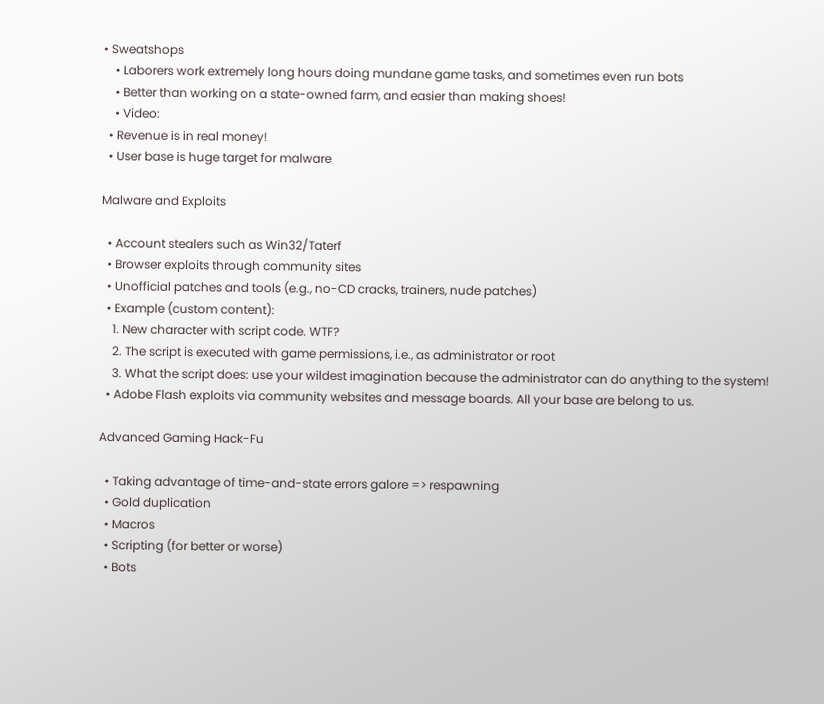• Sweatshops
    • Laborers work extremely long hours doing mundane game tasks, and sometimes even run bots
    • Better than working on a state-owned farm, and easier than making shoes!
    • Video:
  • Revenue is in real money!
  • User base is huge target for malware

Malware and Exploits

  • Account stealers such as Win32/Taterf
  • Browser exploits through community sites
  • Unofficial patches and tools (e.g., no-CD cracks, trainers, nude patches)
  • Example (custom content):
    1. New character with script code. WTF?
    2. The script is executed with game permissions, i.e., as administrator or root
    3. What the script does: use your wildest imagination because the administrator can do anything to the system!
  • Adobe Flash exploits via community websites and message boards. All your base are belong to us.

Advanced Gaming Hack-Fu

  • Taking advantage of time-and-state errors galore => respawning
  • Gold duplication
  • Macros
  • Scripting (for better or worse)
  • Bots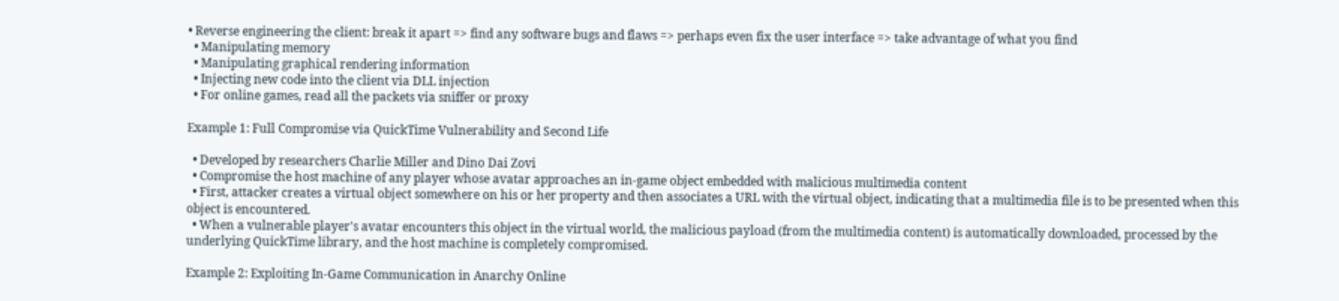• Reverse engineering the client: break it apart => find any software bugs and flaws => perhaps even fix the user interface => take advantage of what you find
  • Manipulating memory
  • Manipulating graphical rendering information
  • Injecting new code into the client via DLL injection
  • For online games, read all the packets via sniffer or proxy

Example 1: Full Compromise via QuickTime Vulnerability and Second Life

  • Developed by researchers Charlie Miller and Dino Dai Zovi
  • Compromise the host machine of any player whose avatar approaches an in-game object embedded with malicious multimedia content
  • First, attacker creates a virtual object somewhere on his or her property and then associates a URL with the virtual object, indicating that a multimedia file is to be presented when this object is encountered.
  • When a vulnerable player's avatar encounters this object in the virtual world, the malicious payload (from the multimedia content) is automatically downloaded, processed by the underlying QuickTime library, and the host machine is completely compromised.

Example 2: Exploiting In-Game Communication in Anarchy Online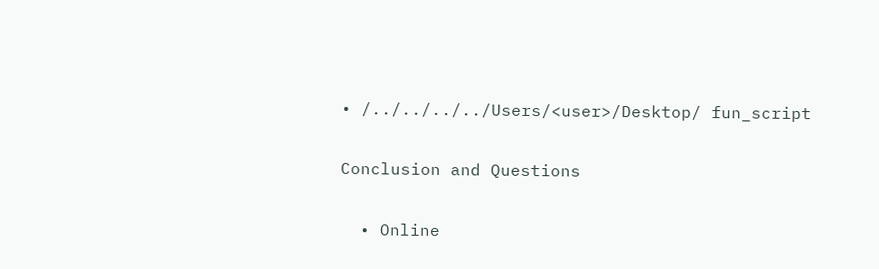• /../../../../Users/<user>/Desktop/ fun_script

Conclusion and Questions

  • Online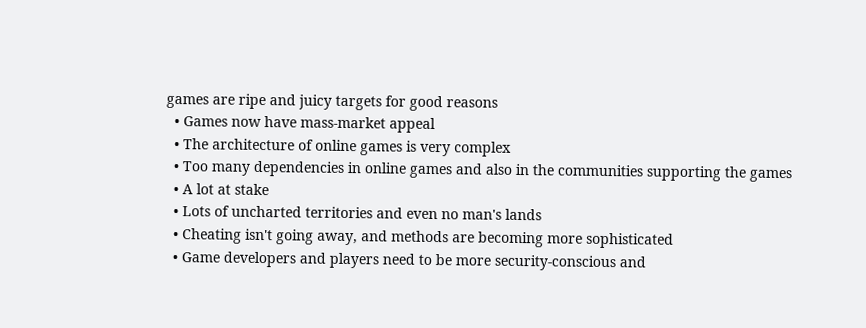games are ripe and juicy targets for good reasons
  • Games now have mass-market appeal
  • The architecture of online games is very complex
  • Too many dependencies in online games and also in the communities supporting the games
  • A lot at stake
  • Lots of uncharted territories and even no man's lands
  • Cheating isn't going away, and methods are becoming more sophisticated
  • Game developers and players need to be more security-conscious and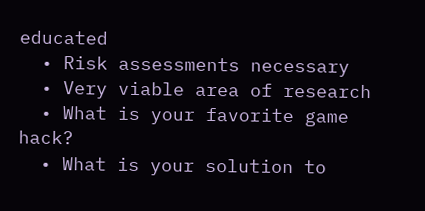educated
  • Risk assessments necessary
  • Very viable area of research
  • What is your favorite game hack?
  • What is your solution to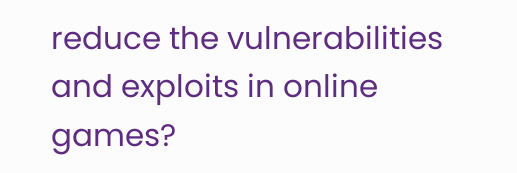reduce the vulnerabilities and exploits in online games?